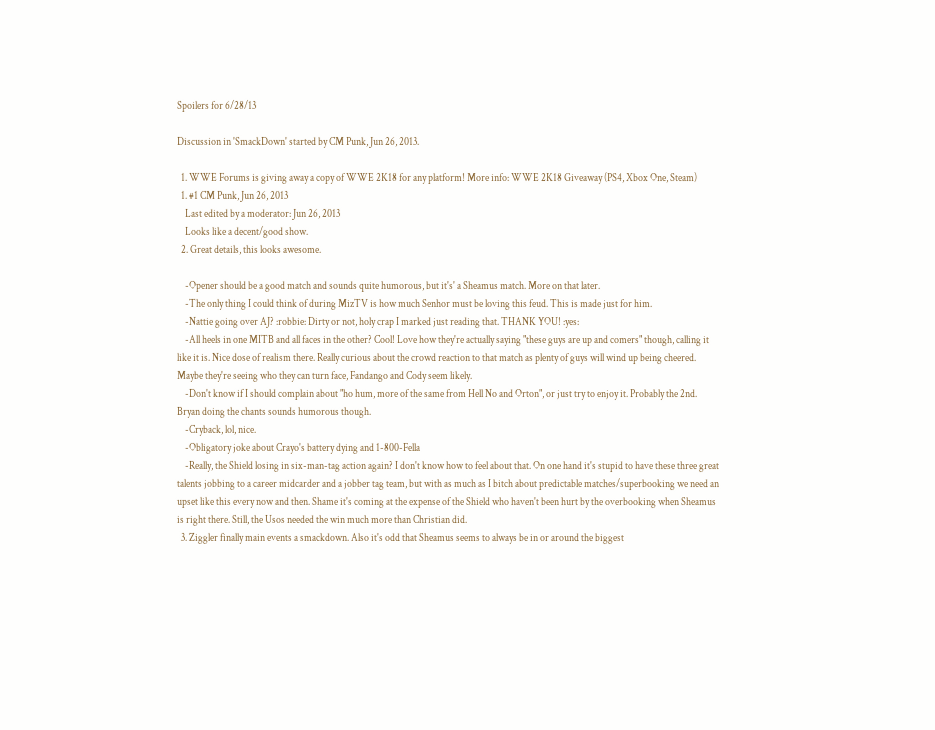Spoilers for 6/28/13

Discussion in 'SmackDown' started by CM Punk, Jun 26, 2013.

  1. WWE Forums is giving away a copy of WWE 2K18 for any platform! More info: WWE 2K18 Giveaway (PS4, Xbox One, Steam)
  1. #1 CM Punk, Jun 26, 2013
    Last edited by a moderator: Jun 26, 2013
    Looks like a decent/good show.
  2. Great details, this looks awesome.

    -Opener should be a good match and sounds quite humorous, but it's' a Sheamus match. More on that later.
    -The only thing I could think of during MizTV is how much Senhor must be loving this feud. This is made just for him.
    -Nattie going over AJ? :robbie: Dirty or not, holy crap I marked just reading that. THANK YOU! :yes:
    -All heels in one MITB and all faces in the other? Cool! Love how they're actually saying "these guys are up and comers" though, calling it like it is. Nice dose of realism there. Really curious about the crowd reaction to that match as plenty of guys will wind up being cheered. Maybe they're seeing who they can turn face, Fandango and Cody seem likely.
    -Don't know if I should complain about "ho hum, more of the same from Hell No and Orton", or just try to enjoy it. Probably the 2nd. Bryan doing the chants sounds humorous though.
    -Cryback, lol, nice.
    -Obligatory joke about Crayo's battery dying and 1-800-Fella
    -Really, the Shield losing in six-man-tag action again? I don't know how to feel about that. On one hand it's stupid to have these three great talents jobbing to a career midcarder and a jobber tag team, but with as much as I bitch about predictable matches/superbooking we need an upset like this every now and then. Shame it's coming at the expense of the Shield who haven't been hurt by the overbooking when Sheamus is right there. Still, the Usos needed the win much more than Christian did.
  3. Ziggler finally main events a smackdown. Also it's odd that Sheamus seems to always be in or around the biggest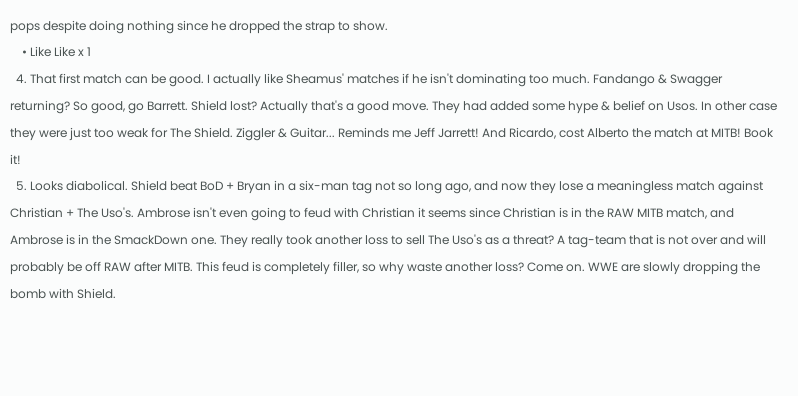pops despite doing nothing since he dropped the strap to show.
    • Like Like x 1
  4. That first match can be good. I actually like Sheamus' matches if he isn't dominating too much. Fandango & Swagger returning? So good, go Barrett. Shield lost? Actually that's a good move. They had added some hype & belief on Usos. In other case they were just too weak for The Shield. Ziggler & Guitar... Reminds me Jeff Jarrett! And Ricardo, cost Alberto the match at MITB! Book it!
  5. Looks diabolical. Shield beat BoD + Bryan in a six-man tag not so long ago, and now they lose a meaningless match against Christian + The Uso's. Ambrose isn't even going to feud with Christian it seems since Christian is in the RAW MITB match, and Ambrose is in the SmackDown one. They really took another loss to sell The Uso's as a threat? A tag-team that is not over and will probably be off RAW after MITB. This feud is completely filler, so why waste another loss? Come on. WWE are slowly dropping the bomb with Shield.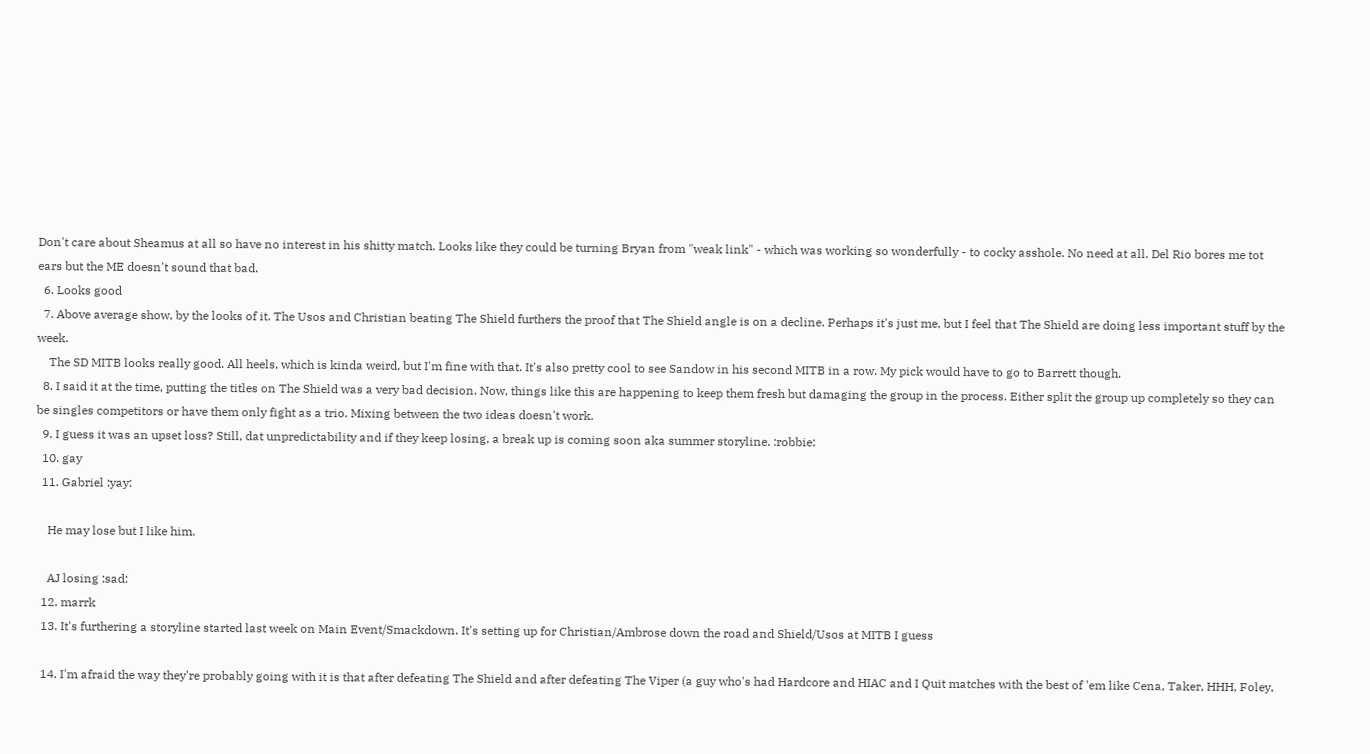Don't care about Sheamus at all so have no interest in his shitty match. Looks like they could be turning Bryan from "weak link" - which was working so wonderfully - to cocky asshole. No need at all. Del Rio bores me tot ears but the ME doesn't sound that bad.
  6. Looks good
  7. Above average show, by the looks of it. The Usos and Christian beating The Shield furthers the proof that The Shield angle is on a decline. Perhaps it's just me, but I feel that The Shield are doing less important stuff by the week.
    The SD MITB looks really good. All heels, which is kinda weird, but I'm fine with that. It's also pretty cool to see Sandow in his second MITB in a row. My pick would have to go to Barrett though.
  8. I said it at the time, putting the titles on The Shield was a very bad decision. Now, things like this are happening to keep them fresh but damaging the group in the process. Either split the group up completely so they can be singles competitors or have them only fight as a trio. Mixing between the two ideas doesn't work.
  9. I guess it was an upset loss? Still, dat unpredictability and if they keep losing, a break up is coming soon aka summer storyline. :robbie:
  10. gay
  11. Gabriel :yay:

    He may lose but I like him.

    AJ losing :sad:
  12. marrk
  13. It's furthering a storyline started last week on Main Event/Smackdown. It's setting up for Christian/Ambrose down the road and Shield/Usos at MITB I guess

  14. I'm afraid the way they're probably going with it is that after defeating The Shield and after defeating The Viper (a guy who's had Hardcore and HIAC and I Quit matches with the best of 'em like Cena, Taker, HHH, Foley,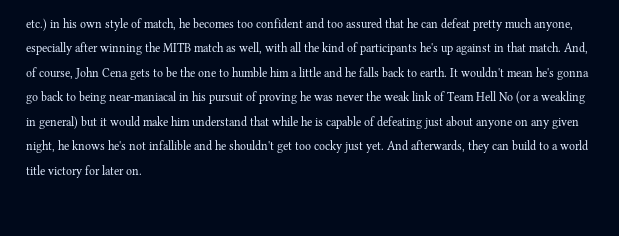etc.) in his own style of match, he becomes too confident and too assured that he can defeat pretty much anyone, especially after winning the MITB match as well, with all the kind of participants he's up against in that match. And, of course, John Cena gets to be the one to humble him a little and he falls back to earth. It wouldn't mean he's gonna go back to being near-maniacal in his pursuit of proving he was never the weak link of Team Hell No (or a weakling in general) but it would make him understand that while he is capable of defeating just about anyone on any given night, he knows he's not infallible and he shouldn't get too cocky just yet. And afterwards, they can build to a world title victory for later on.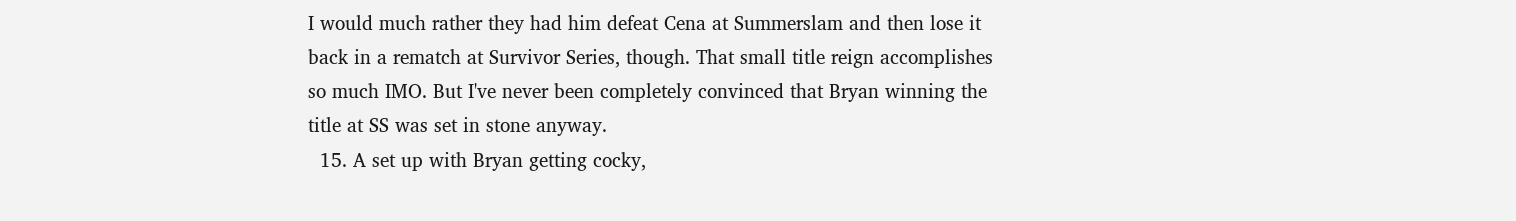I would much rather they had him defeat Cena at Summerslam and then lose it back in a rematch at Survivor Series, though. That small title reign accomplishes so much IMO. But I've never been completely convinced that Bryan winning the title at SS was set in stone anyway.
  15. A set up with Bryan getting cocky,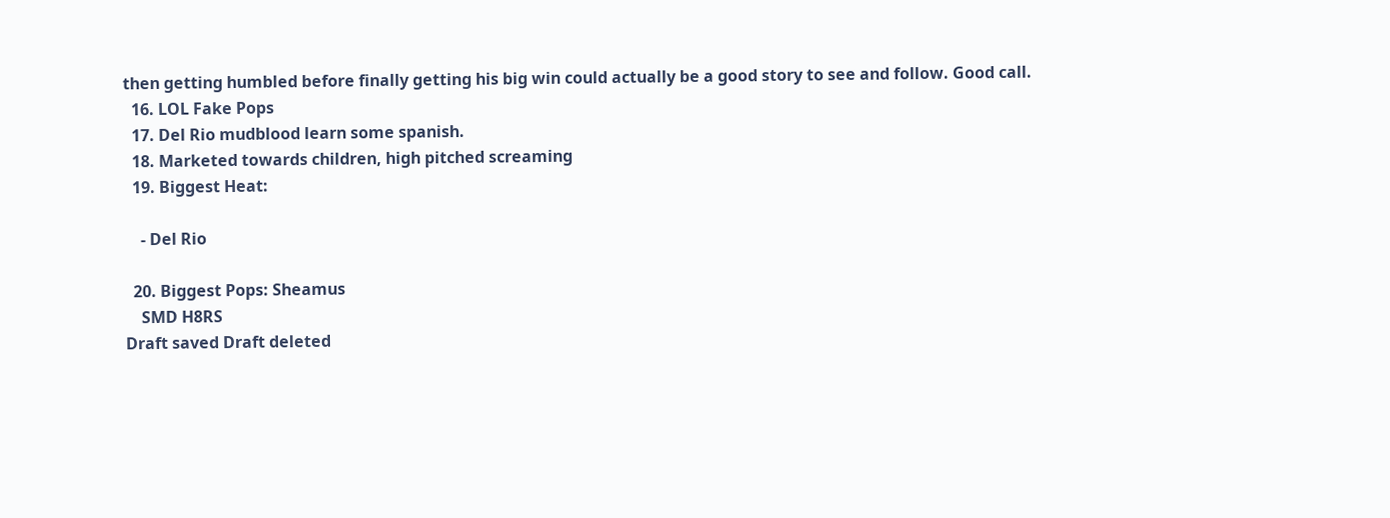then getting humbled before finally getting his big win could actually be a good story to see and follow. Good call.
  16. LOL Fake Pops
  17. Del Rio mudblood learn some spanish.
  18. Marketed towards children, high pitched screaming
  19. Biggest Heat:

    - Del Rio

  20. Biggest Pops: Sheamus
    SMD H8RS
Draft saved Draft deleted